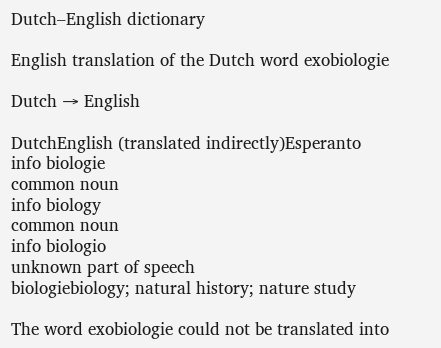Dutch–English dictionary

English translation of the Dutch word exobiologie

Dutch → English

DutchEnglish (translated indirectly)Esperanto
info biologie
common noun
info biology
common noun
info biologio
unknown part of speech
biologiebiology; natural history; nature study

The word exobiologie could not be translated into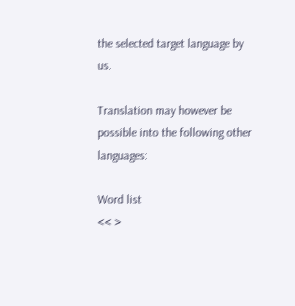the selected target language by us.

Translation may however be possible into the following other languages:

Word list
<< >